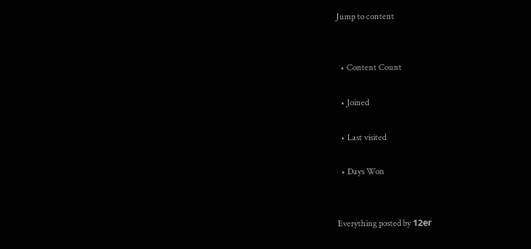Jump to content


  • Content Count

  • Joined

  • Last visited

  • Days Won


Everything posted by 12еr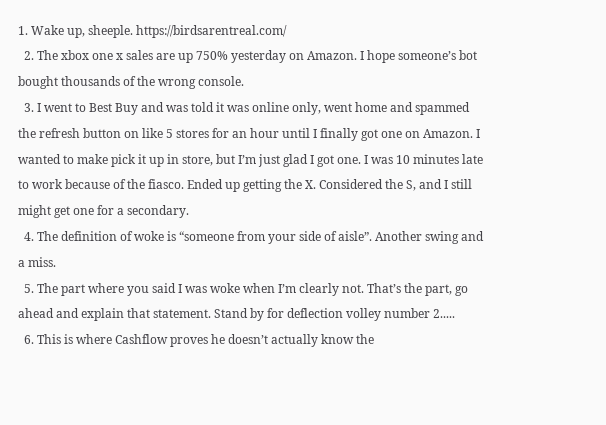1. Wake up, sheeple. https://birdsarentreal.com/
  2. The xbox one x sales are up 750% yesterday on Amazon. I hope someone’s bot bought thousands of the wrong console.
  3. I went to Best Buy and was told it was online only, went home and spammed the refresh button on like 5 stores for an hour until I finally got one on Amazon. I wanted to make pick it up in store, but I’m just glad I got one. I was 10 minutes late to work because of the fiasco. Ended up getting the X. Considered the S, and I still might get one for a secondary.
  4. The definition of woke is “someone from your side of aisle”. Another swing and a miss.
  5. The part where you said I was woke when I’m clearly not. That’s the part, go ahead and explain that statement. Stand by for deflection volley number 2.....
  6. This is where Cashflow proves he doesn’t actually know the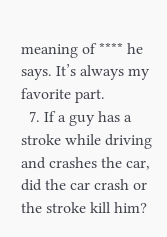meaning of **** he says. It’s always my favorite part.
  7. If a guy has a stroke while driving and crashes the car, did the car crash or the stroke kill him?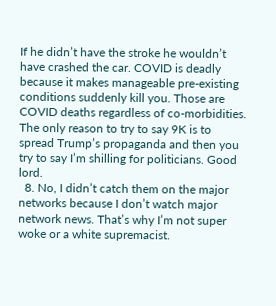If he didn’t have the stroke he wouldn’t have crashed the car. COVID is deadly because it makes manageable pre-existing conditions suddenly kill you. Those are COVID deaths regardless of co-morbidities. The only reason to try to say 9K is to spread Trump’s propaganda and then you try to say I’m shilling for politicians. Good lord.
  8. No, I didn’t catch them on the major networks because I don’t watch major network news. That’s why I’m not super woke or a white supremacist.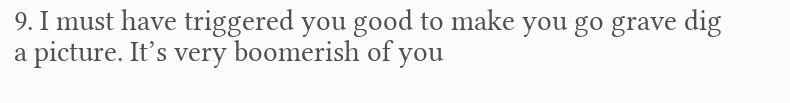9. I must have triggered you good to make you go grave dig a picture. It’s very boomerish of you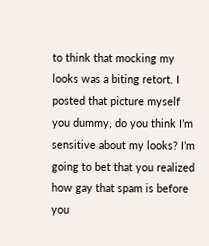to think that mocking my looks was a biting retort. I posted that picture myself you dummy, do you think I’m sensitive about my looks? I’m going to bet that you realized how gay that spam is before you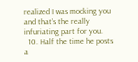realized I was mocking you and that’s the really infuriating part for you.
  10. Half the time he posts a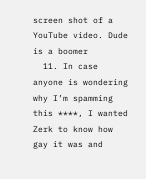screen shot of a YouTube video. Dude is a boomer
  11. In case anyone is wondering why I’m spamming this ****, I wanted Zerk to know how gay it was and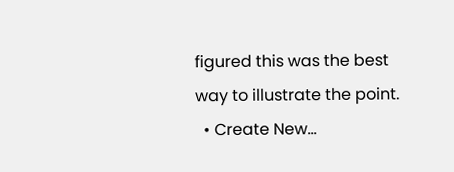figured this was the best way to illustrate the point.
  • Create New...